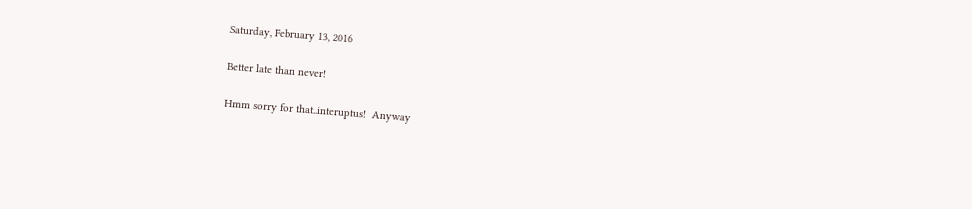Saturday, February 13, 2016

Better late than never!

Hmm sorry for that..interuptus!  Anyway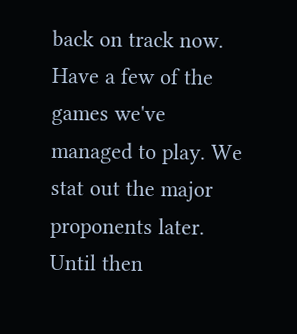back on track now.  Have a few of the games we've managed to play. We stat out the major proponents later. Until then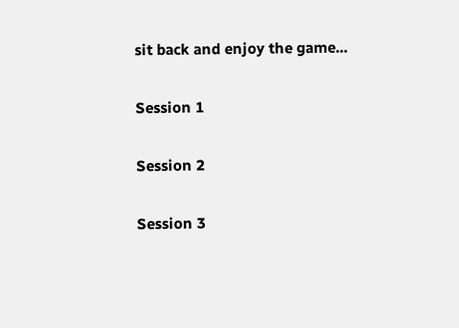sit back and enjoy the game...

Session 1

Session 2

Session 3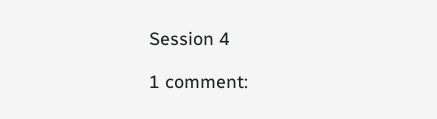Session 4

1 comment: